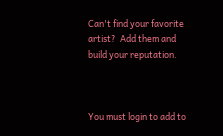Can't find your favorite artist?  Add them and build your reputation.



You must login to add to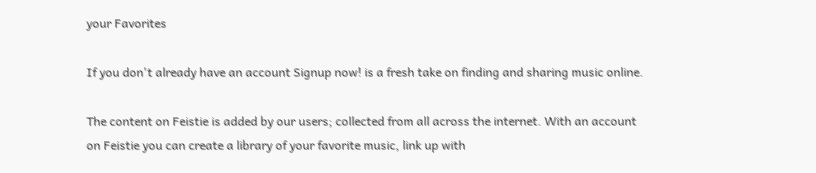your Favorites

If you don't already have an account Signup now! is a fresh take on finding and sharing music online.

The content on Feistie is added by our users; collected from all across the internet. With an account on Feistie you can create a library of your favorite music, link up with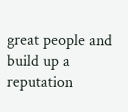great people and build up a reputation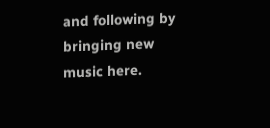and following by bringing new music here.